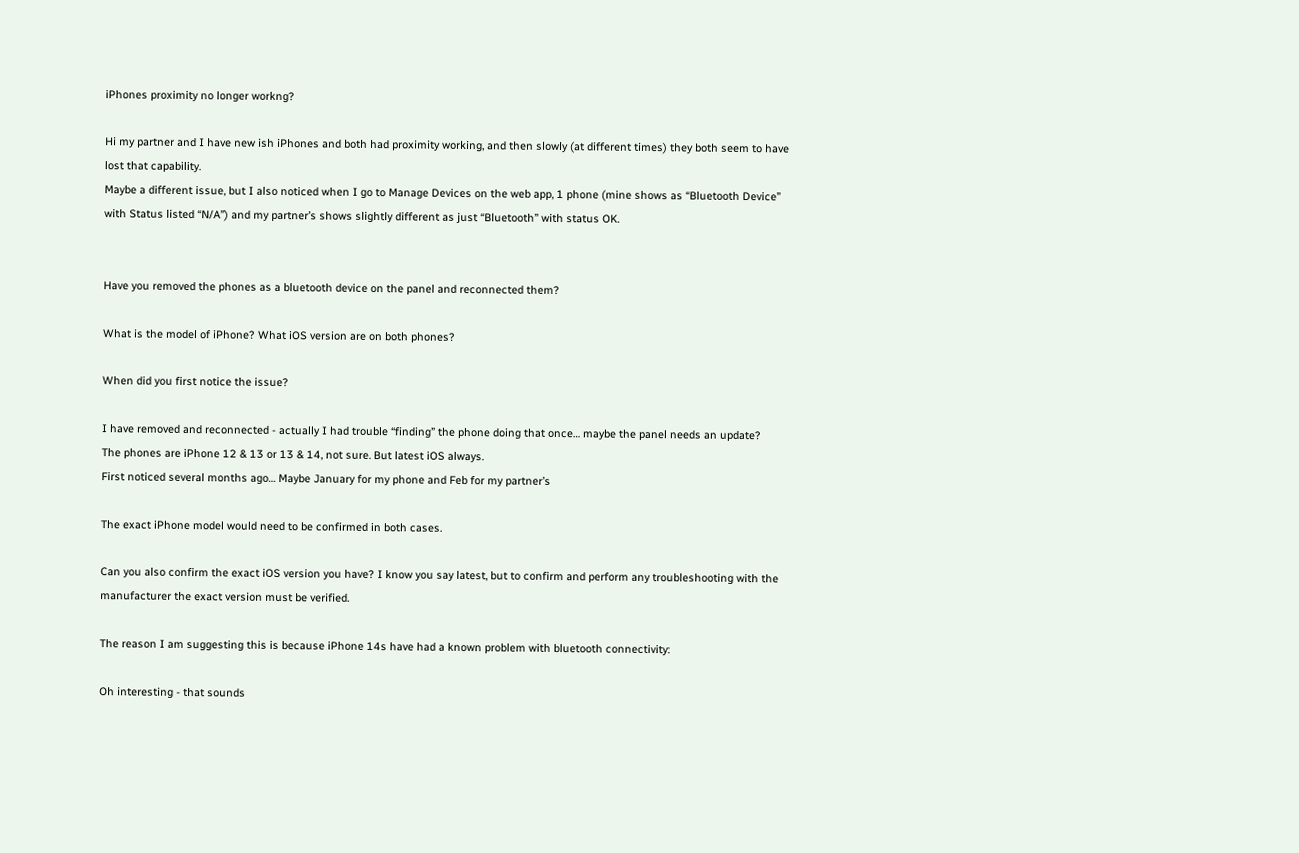iPhones proximity no longer workng?

Hi my partner and I have new ish iPhones and both had proximity working, and then slowly (at different times) they both seem to have lost that capability.
Maybe a different issue, but I also noticed when I go to Manage Devices on the web app, 1 phone (mine shows as “Bluetooth Device” with Status listed “N/A”) and my partner’s shows slightly different as just “Bluetooth” with status OK.


Have you removed the phones as a bluetooth device on the panel and reconnected them?

What is the model of iPhone? What iOS version are on both phones?

When did you first notice the issue?

I have removed and reconnected - actually I had trouble “finding” the phone doing that once… maybe the panel needs an update?
The phones are iPhone 12 & 13 or 13 & 14, not sure. But latest iOS always.
First noticed several months ago… Maybe January for my phone and Feb for my partner’s

The exact iPhone model would need to be confirmed in both cases.

Can you also confirm the exact iOS version you have? I know you say latest, but to confirm and perform any troubleshooting with the manufacturer the exact version must be verified.

The reason I am suggesting this is because iPhone 14s have had a known problem with bluetooth connectivity:

Oh interesting - that sounds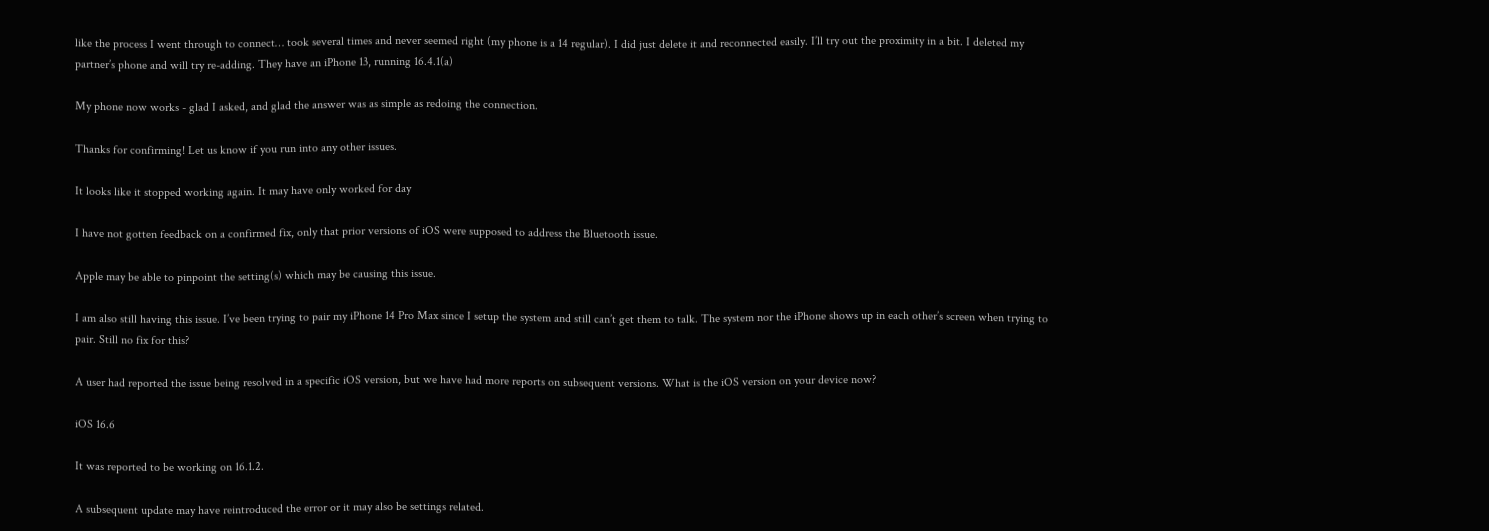like the process I went through to connect… took several times and never seemed right (my phone is a 14 regular). I did just delete it and reconnected easily. I’ll try out the proximity in a bit. I deleted my partner’s phone and will try re-adding. They have an iPhone 13, running 16.4.1(a)

My phone now works - glad I asked, and glad the answer was as simple as redoing the connection.

Thanks for confirming! Let us know if you run into any other issues.

It looks like it stopped working again. It may have only worked for day

I have not gotten feedback on a confirmed fix, only that prior versions of iOS were supposed to address the Bluetooth issue.

Apple may be able to pinpoint the setting(s) which may be causing this issue.

I am also still having this issue. I’ve been trying to pair my iPhone 14 Pro Max since I setup the system and still can’t get them to talk. The system nor the iPhone shows up in each other’s screen when trying to pair. Still no fix for this?

A user had reported the issue being resolved in a specific iOS version, but we have had more reports on subsequent versions. What is the iOS version on your device now?

iOS 16.6

It was reported to be working on 16.1.2.

A subsequent update may have reintroduced the error or it may also be settings related.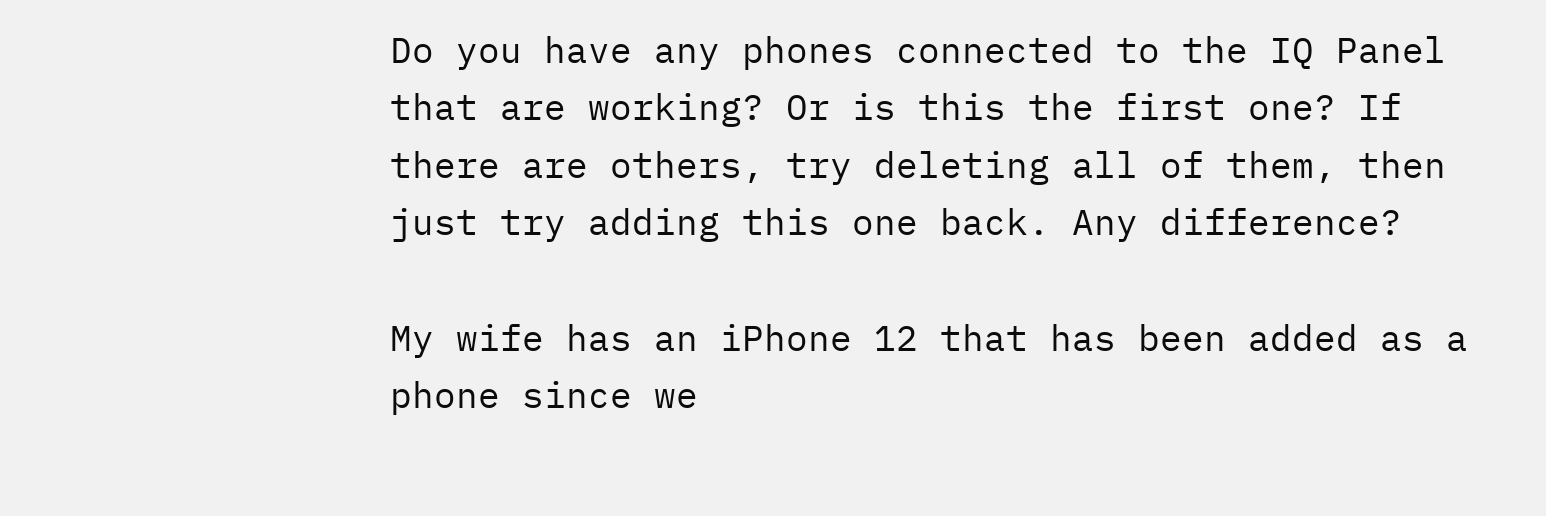Do you have any phones connected to the IQ Panel that are working? Or is this the first one? If there are others, try deleting all of them, then just try adding this one back. Any difference?

My wife has an iPhone 12 that has been added as a phone since we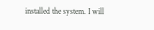installed the system. I will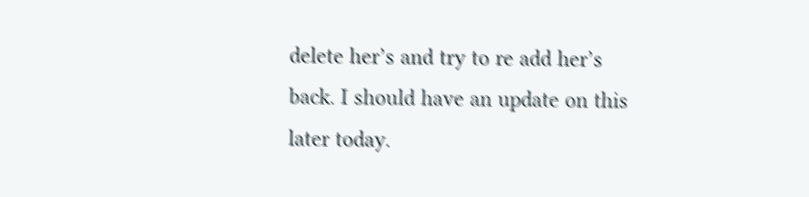delete her’s and try to re add her’s back. I should have an update on this later today.